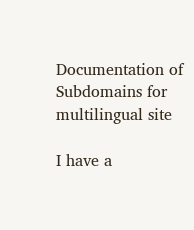Documentation of Subdomains for multilingual site

I have a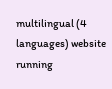multilingual (4 languages) website running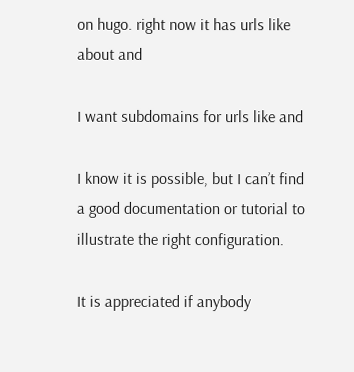on hugo. right now it has urls like about and

I want subdomains for urls like and

I know it is possible, but I can’t find a good documentation or tutorial to illustrate the right configuration.

It is appreciated if anybody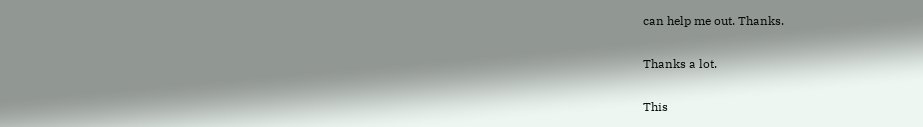can help me out. Thanks.

Thanks a lot.

This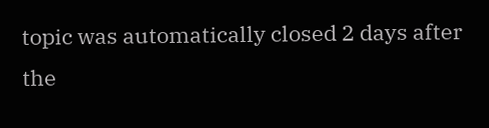topic was automatically closed 2 days after the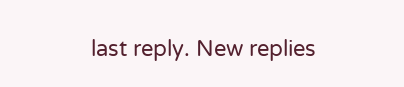last reply. New replies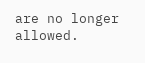are no longer allowed.